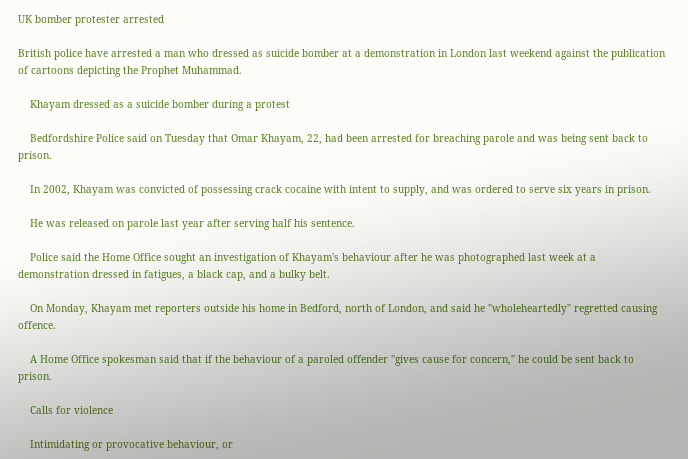UK bomber protester arrested

British police have arrested a man who dressed as suicide bomber at a demonstration in London last weekend against the publication of cartoons depicting the Prophet Muhammad.

    Khayam dressed as a suicide bomber during a protest

    Bedfordshire Police said on Tuesday that Omar Khayam, 22, had been arrested for breaching parole and was being sent back to prison.

    In 2002, Khayam was convicted of possessing crack cocaine with intent to supply, and was ordered to serve six years in prison.

    He was released on parole last year after serving half his sentence.

    Police said the Home Office sought an investigation of Khayam's behaviour after he was photographed last week at a demonstration dressed in fatigues, a black cap, and a bulky belt.

    On Monday, Khayam met reporters outside his home in Bedford, north of London, and said he "wholeheartedly" regretted causing offence.

    A Home Office spokesman said that if the behaviour of a paroled offender "gives cause for concern," he could be sent back to prison.

    Calls for violence

    Intimidating or provocative behaviour, or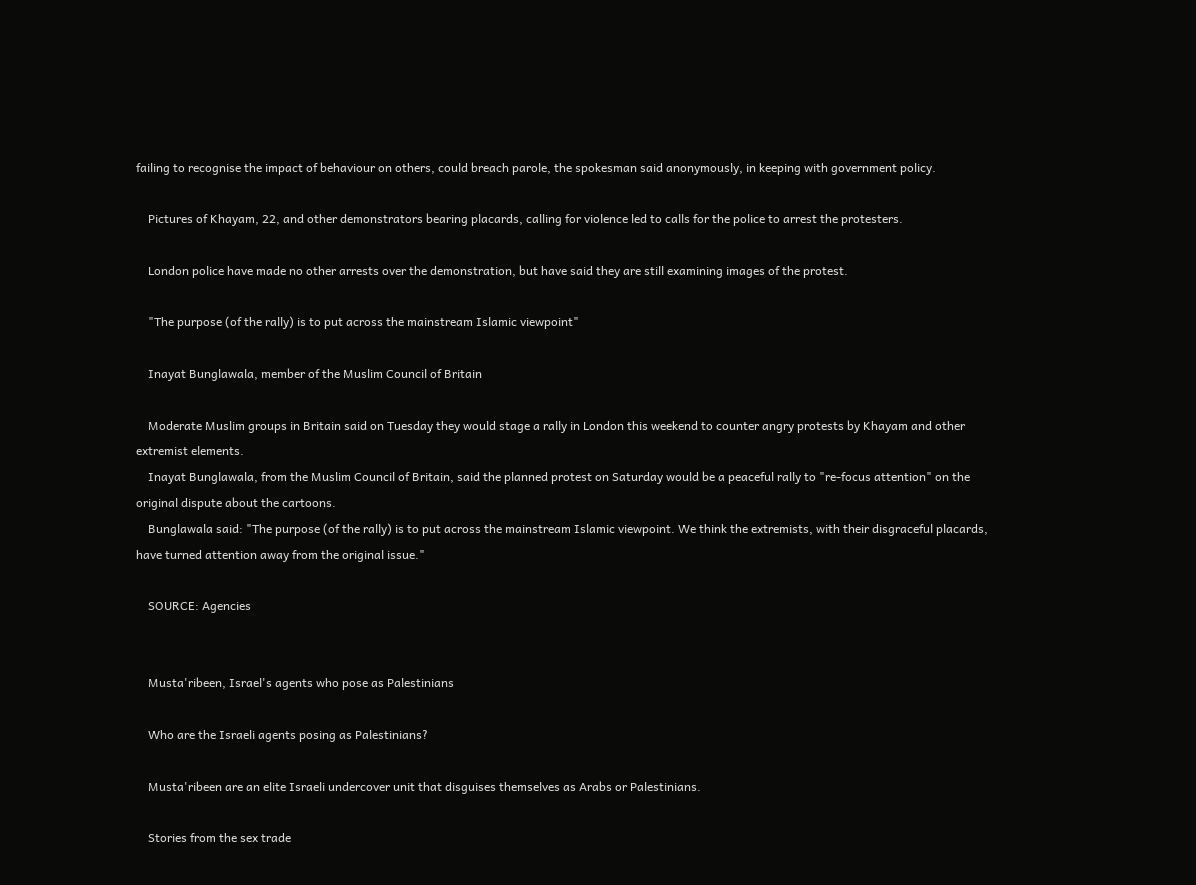failing to recognise the impact of behaviour on others, could breach parole, the spokesman said anonymously, in keeping with government policy.

    Pictures of Khayam, 22, and other demonstrators bearing placards, calling for violence led to calls for the police to arrest the protesters.

    London police have made no other arrests over the demonstration, but have said they are still examining images of the protest.

    "The purpose (of the rally) is to put across the mainstream Islamic viewpoint"

    Inayat Bunglawala, member of the Muslim Council of Britain

    Moderate Muslim groups in Britain said on Tuesday they would stage a rally in London this weekend to counter angry protests by Khayam and other extremist elements.
    Inayat Bunglawala, from the Muslim Council of Britain, said the planned protest on Saturday would be a peaceful rally to "re-focus attention" on the original dispute about the cartoons.
    Bunglawala said: "The purpose (of the rally) is to put across the mainstream Islamic viewpoint. We think the extremists, with their disgraceful placards, have turned attention away from the original issue."

    SOURCE: Agencies


    Musta'ribeen, Israel's agents who pose as Palestinians

    Who are the Israeli agents posing as Palestinians?

    Musta'ribeen are an elite Israeli undercover unit that disguises themselves as Arabs or Palestinians.

    Stories from the sex trade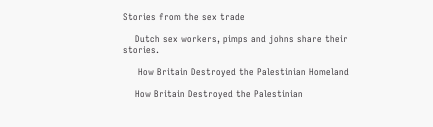Stories from the sex trade

    Dutch sex workers, pimps and johns share their stories.

     How Britain Destroyed the Palestinian Homeland

    How Britain Destroyed the Palestinian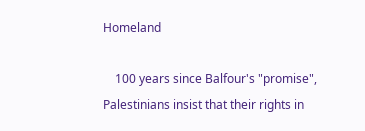Homeland

    100 years since Balfour's "promise", Palestinians insist that their rights in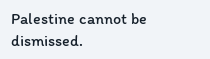Palestine cannot be dismissed.